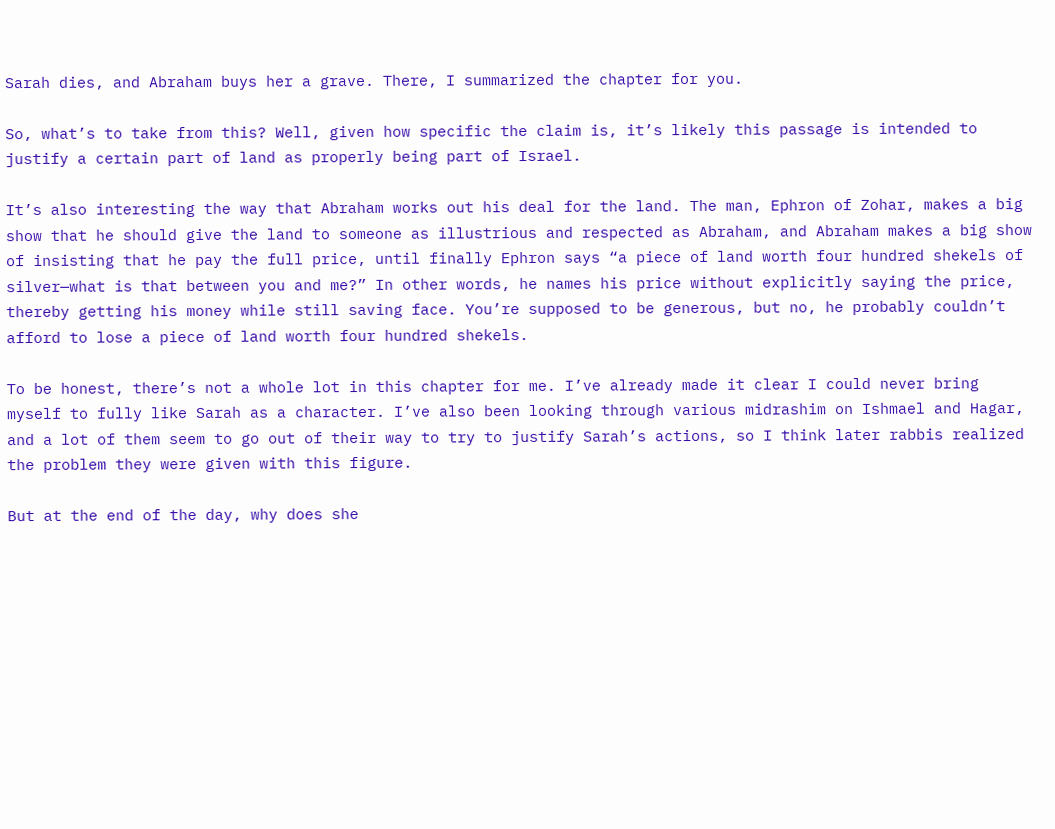Sarah dies, and Abraham buys her a grave. There, I summarized the chapter for you.

So, what’s to take from this? Well, given how specific the claim is, it’s likely this passage is intended to justify a certain part of land as properly being part of Israel.

It’s also interesting the way that Abraham works out his deal for the land. The man, Ephron of Zohar, makes a big show that he should give the land to someone as illustrious and respected as Abraham, and Abraham makes a big show of insisting that he pay the full price, until finally Ephron says “a piece of land worth four hundred shekels of silver—what is that between you and me?” In other words, he names his price without explicitly saying the price, thereby getting his money while still saving face. You’re supposed to be generous, but no, he probably couldn’t afford to lose a piece of land worth four hundred shekels.

To be honest, there’s not a whole lot in this chapter for me. I’ve already made it clear I could never bring myself to fully like Sarah as a character. I’ve also been looking through various midrashim on Ishmael and Hagar, and a lot of them seem to go out of their way to try to justify Sarah’s actions, so I think later rabbis realized the problem they were given with this figure.

But at the end of the day, why does she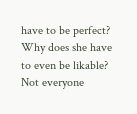have to be perfect? Why does she have to even be likable? Not everyone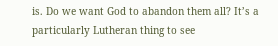is. Do we want God to abandon them all? It’s a particularly Lutheran thing to see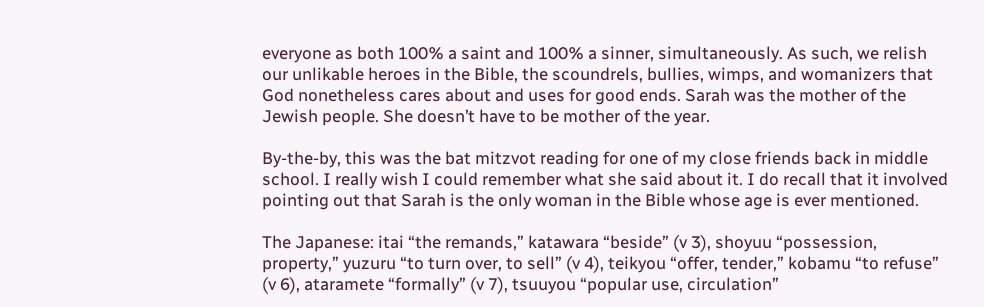everyone as both 100% a saint and 100% a sinner, simultaneously. As such, we relish our unlikable heroes in the Bible, the scoundrels, bullies, wimps, and womanizers that God nonetheless cares about and uses for good ends. Sarah was the mother of the Jewish people. She doesn’t have to be mother of the year.

By-the-by, this was the bat mitzvot reading for one of my close friends back in middle school. I really wish I could remember what she said about it. I do recall that it involved pointing out that Sarah is the only woman in the Bible whose age is ever mentioned.

The Japanese: itai “the remands,” katawara “beside” (v 3), shoyuu “possession, property,” yuzuru “to turn over, to sell” (v 4), teikyou “offer, tender,” kobamu “to refuse” (v 6), ataramete “formally” (v 7), tsuuyou “popular use, circulation”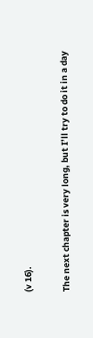(v 16).

The next chapter is very long, but I’ll try to do it in a day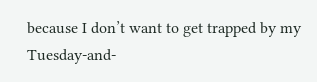because I don’t want to get trapped by my Tuesday-and-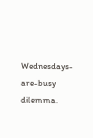Wednesdays-are-busy dilemma.